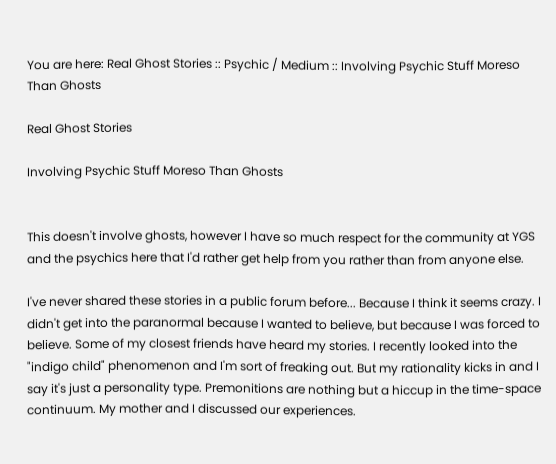You are here: Real Ghost Stories :: Psychic / Medium :: Involving Psychic Stuff Moreso Than Ghosts

Real Ghost Stories

Involving Psychic Stuff Moreso Than Ghosts


This doesn't involve ghosts, however I have so much respect for the community at YGS and the psychics here that I'd rather get help from you rather than from anyone else.

I've never shared these stories in a public forum before... Because I think it seems crazy. I didn't get into the paranormal because I wanted to believe, but because I was forced to believe. Some of my closest friends have heard my stories. I recently looked into the "indigo child" phenomenon and I'm sort of freaking out. But my rationality kicks in and I say it's just a personality type. Premonitions are nothing but a hiccup in the time-space continuum. My mother and I discussed our experiences.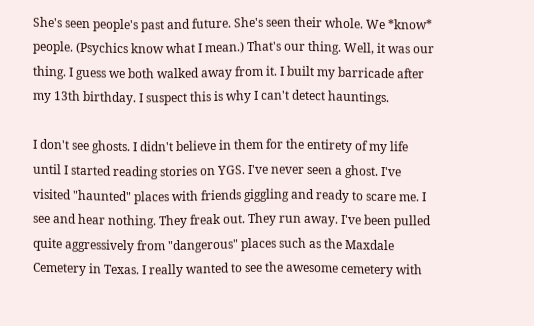She's seen people's past and future. She's seen their whole. We *know* people. (Psychics know what I mean.) That's our thing. Well, it was our thing. I guess we both walked away from it. I built my barricade after my 13th birthday. I suspect this is why I can't detect hauntings.

I don't see ghosts. I didn't believe in them for the entirety of my life until I started reading stories on YGS. I've never seen a ghost. I've visited "haunted" places with friends giggling and ready to scare me. I see and hear nothing. They freak out. They run away. I've been pulled quite aggressively from "dangerous" places such as the Maxdale Cemetery in Texas. I really wanted to see the awesome cemetery with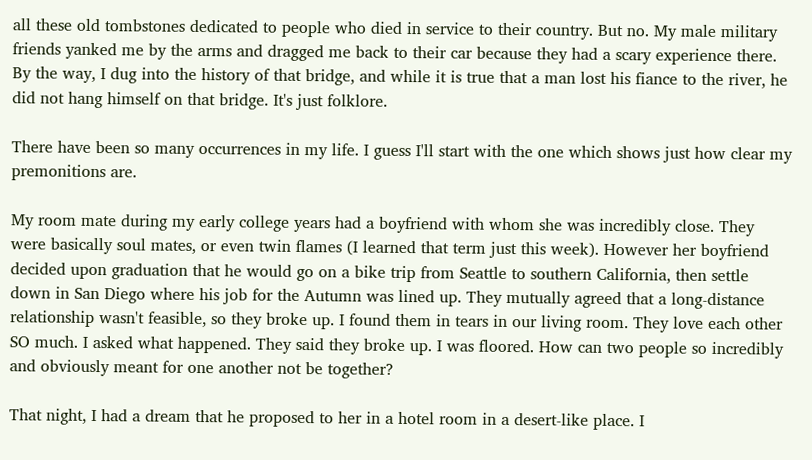all these old tombstones dedicated to people who died in service to their country. But no. My male military friends yanked me by the arms and dragged me back to their car because they had a scary experience there. By the way, I dug into the history of that bridge, and while it is true that a man lost his fiance to the river, he did not hang himself on that bridge. It's just folklore.

There have been so many occurrences in my life. I guess I'll start with the one which shows just how clear my premonitions are.

My room mate during my early college years had a boyfriend with whom she was incredibly close. They were basically soul mates, or even twin flames (I learned that term just this week). However her boyfriend decided upon graduation that he would go on a bike trip from Seattle to southern California, then settle down in San Diego where his job for the Autumn was lined up. They mutually agreed that a long-distance relationship wasn't feasible, so they broke up. I found them in tears in our living room. They love each other SO much. I asked what happened. They said they broke up. I was floored. How can two people so incredibly and obviously meant for one another not be together?

That night, I had a dream that he proposed to her in a hotel room in a desert-like place. I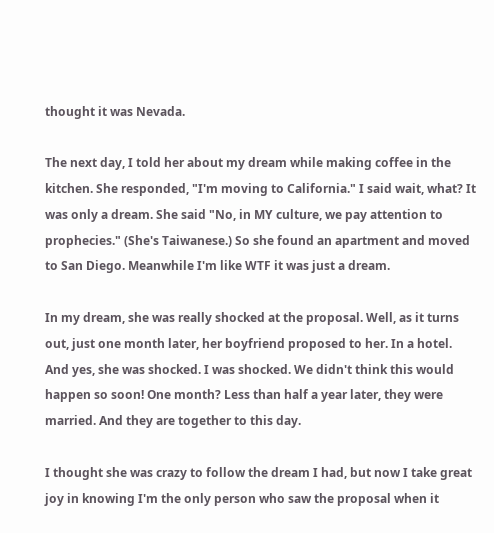thought it was Nevada.

The next day, I told her about my dream while making coffee in the kitchen. She responded, "I'm moving to California." I said wait, what? It was only a dream. She said "No, in MY culture, we pay attention to prophecies." (She's Taiwanese.) So she found an apartment and moved to San Diego. Meanwhile I'm like WTF it was just a dream.

In my dream, she was really shocked at the proposal. Well, as it turns out, just one month later, her boyfriend proposed to her. In a hotel. And yes, she was shocked. I was shocked. We didn't think this would happen so soon! One month? Less than half a year later, they were married. And they are together to this day.

I thought she was crazy to follow the dream I had, but now I take great joy in knowing I'm the only person who saw the proposal when it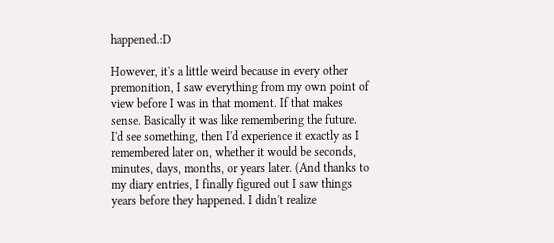happened.:D

However, it's a little weird because in every other premonition, I saw everything from my own point of view before I was in that moment. If that makes sense. Basically it was like remembering the future. I'd see something, then I'd experience it exactly as I remembered later on, whether it would be seconds, minutes, days, months, or years later. (And thanks to my diary entries, I finally figured out I saw things years before they happened. I didn't realize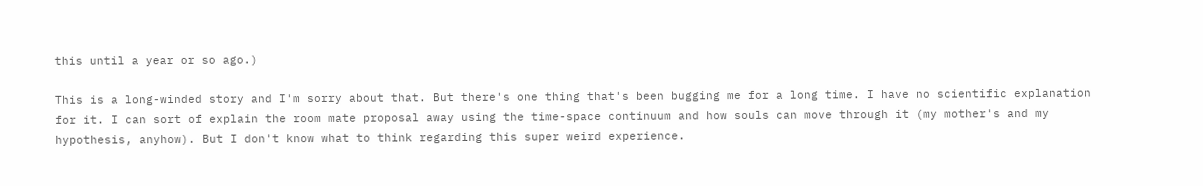this until a year or so ago.)

This is a long-winded story and I'm sorry about that. But there's one thing that's been bugging me for a long time. I have no scientific explanation for it. I can sort of explain the room mate proposal away using the time-space continuum and how souls can move through it (my mother's and my hypothesis, anyhow). But I don't know what to think regarding this super weird experience.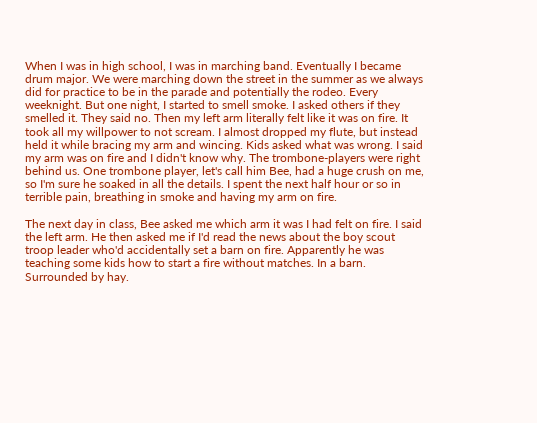When I was in high school, I was in marching band. Eventually I became drum major. We were marching down the street in the summer as we always did for practice to be in the parade and potentially the rodeo. Every weeknight. But one night, I started to smell smoke. I asked others if they smelled it. They said no. Then my left arm literally felt like it was on fire. It took all my willpower to not scream. I almost dropped my flute, but instead held it while bracing my arm and wincing. Kids asked what was wrong. I said my arm was on fire and I didn't know why. The trombone-players were right behind us. One trombone player, let's call him Bee, had a huge crush on me, so I'm sure he soaked in all the details. I spent the next half hour or so in terrible pain, breathing in smoke and having my arm on fire.

The next day in class, Bee asked me which arm it was I had felt on fire. I said the left arm. He then asked me if I'd read the news about the boy scout troop leader who'd accidentally set a barn on fire. Apparently he was teaching some kids how to start a fire without matches. In a barn. Surrounded by hay.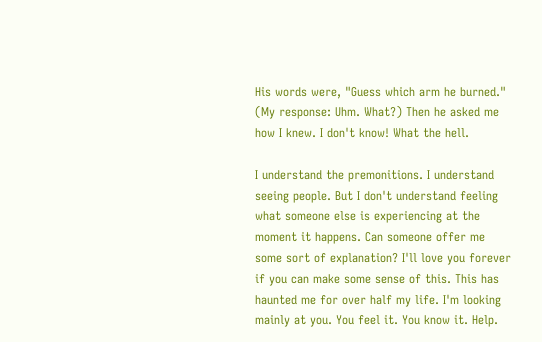His words were, "Guess which arm he burned." (My response: Uhm. What?) Then he asked me how I knew. I don't know! What the hell.

I understand the premonitions. I understand seeing people. But I don't understand feeling what someone else is experiencing at the moment it happens. Can someone offer me some sort of explanation? I'll love you forever if you can make some sense of this. This has haunted me for over half my life. I'm looking mainly at you. You feel it. You know it. Help.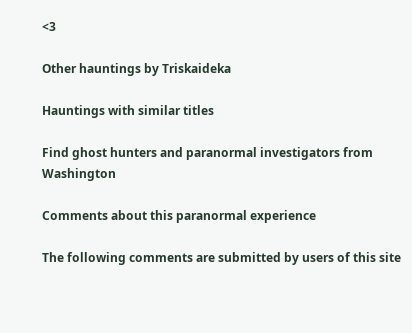<3

Other hauntings by Triskaideka

Hauntings with similar titles

Find ghost hunters and paranormal investigators from Washington

Comments about this paranormal experience

The following comments are submitted by users of this site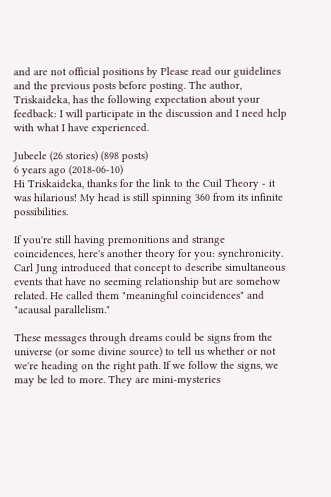and are not official positions by Please read our guidelines and the previous posts before posting. The author, Triskaideka, has the following expectation about your feedback: I will participate in the discussion and I need help with what I have experienced.

Jubeele (26 stories) (898 posts)
6 years ago (2018-06-10)
Hi Triskaideka, thanks for the link to the Cuil Theory - it was hilarious! My head is still spinning 360 from its infinite possibilities.

If you're still having premonitions and strange coincidences, here's another theory for you: synchronicity. Carl Jung introduced that concept to describe simultaneous events that have no seeming relationship but are somehow related. He called them "meaningful coincidences" and "acausal parallelism."

These messages through dreams could be signs from the universe (or some divine source) to tell us whether or not we're heading on the right path. If we follow the signs, we may be led to more. They are mini-mysteries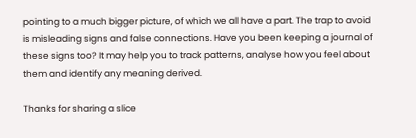pointing to a much bigger picture, of which we all have a part. The trap to avoid is misleading signs and false connections. Have you been keeping a journal of these signs too? It may help you to track patterns, analyse how you feel about them and identify any meaning derived.

Thanks for sharing a slice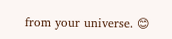from your universe. 😊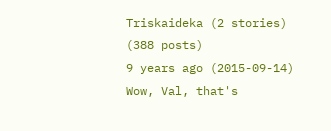Triskaideka (2 stories) (388 posts)
9 years ago (2015-09-14)
Wow, Val, that's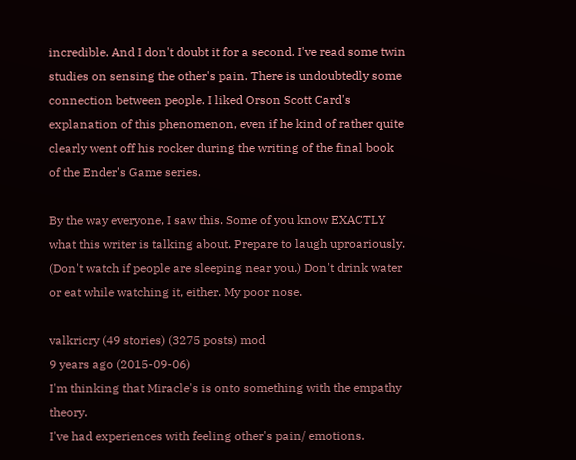incredible. And I don't doubt it for a second. I've read some twin studies on sensing the other's pain. There is undoubtedly some connection between people. I liked Orson Scott Card's explanation of this phenomenon, even if he kind of rather quite clearly went off his rocker during the writing of the final book of the Ender's Game series.

By the way everyone, I saw this. Some of you know EXACTLY what this writer is talking about. Prepare to laugh uproariously. (Don't watch if people are sleeping near you.) Don't drink water or eat while watching it, either. My poor nose.

valkricry (49 stories) (3275 posts) mod
9 years ago (2015-09-06)
I'm thinking that Miracle's is onto something with the empathy theory.
I've had experiences with feeling other's pain/ emotions.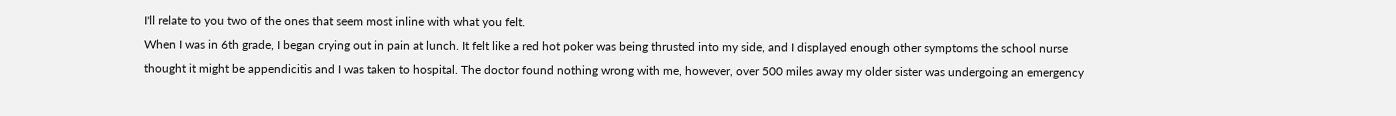I'll relate to you two of the ones that seem most inline with what you felt.
When I was in 6th grade, I began crying out in pain at lunch. It felt like a red hot poker was being thrusted into my side, and I displayed enough other symptoms the school nurse thought it might be appendicitis and I was taken to hospital. The doctor found nothing wrong with me, however, over 500 miles away my older sister was undergoing an emergency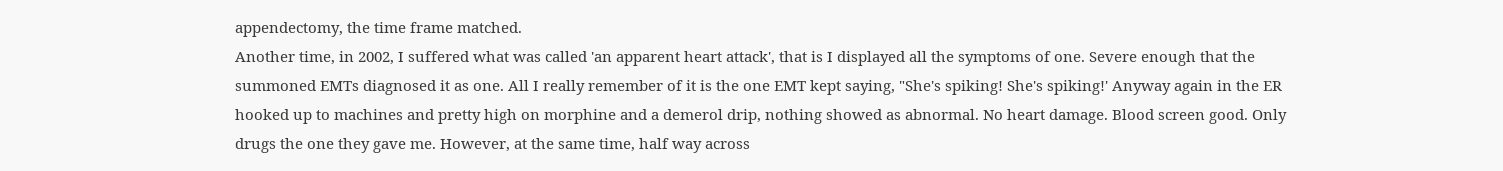appendectomy, the time frame matched.
Another time, in 2002, I suffered what was called 'an apparent heart attack', that is I displayed all the symptoms of one. Severe enough that the summoned EMTs diagnosed it as one. All I really remember of it is the one EMT kept saying, "She's spiking! She's spiking!' Anyway again in the ER hooked up to machines and pretty high on morphine and a demerol drip, nothing showed as abnormal. No heart damage. Blood screen good. Only drugs the one they gave me. However, at the same time, half way across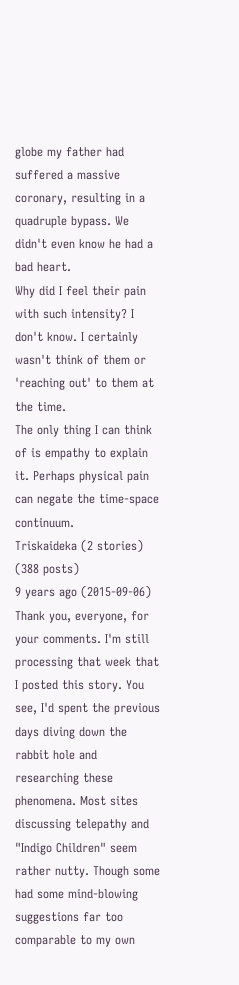globe my father had suffered a massive coronary, resulting in a quadruple bypass. We didn't even know he had a bad heart.
Why did I feel their pain with such intensity? I don't know. I certainly wasn't think of them or 'reaching out' to them at the time.
The only thing I can think of is empathy to explain it. Perhaps physical pain can negate the time-space continuum.
Triskaideka (2 stories) (388 posts)
9 years ago (2015-09-06)
Thank you, everyone, for your comments. I'm still processing that week that I posted this story. You see, I'd spent the previous days diving down the rabbit hole and researching these phenomena. Most sites discussing telepathy and "Indigo Children" seem rather nutty. Though some had some mind-blowing suggestions far too comparable to my own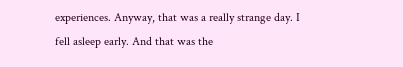experiences. Anyway, that was a really strange day. I fell asleep early. And that was the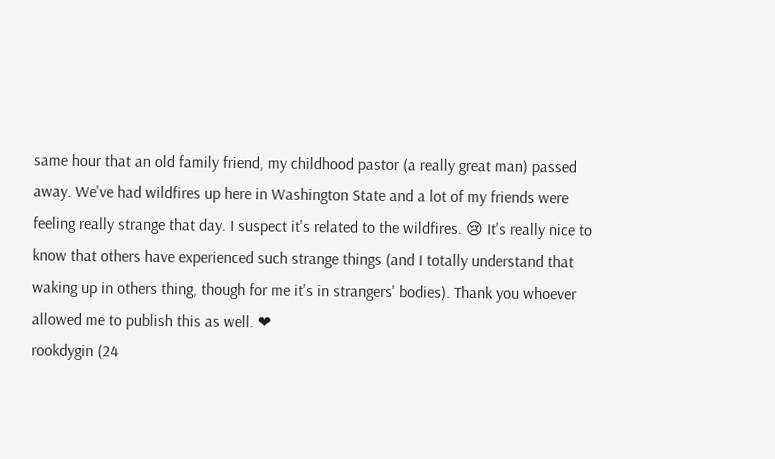same hour that an old family friend, my childhood pastor (a really great man) passed away. We've had wildfires up here in Washington State and a lot of my friends were feeling really strange that day. I suspect it's related to the wildfires. 😢 It's really nice to know that others have experienced such strange things (and I totally understand that waking up in others thing, though for me it's in strangers' bodies). Thank you whoever allowed me to publish this as well. ❤
rookdygin (24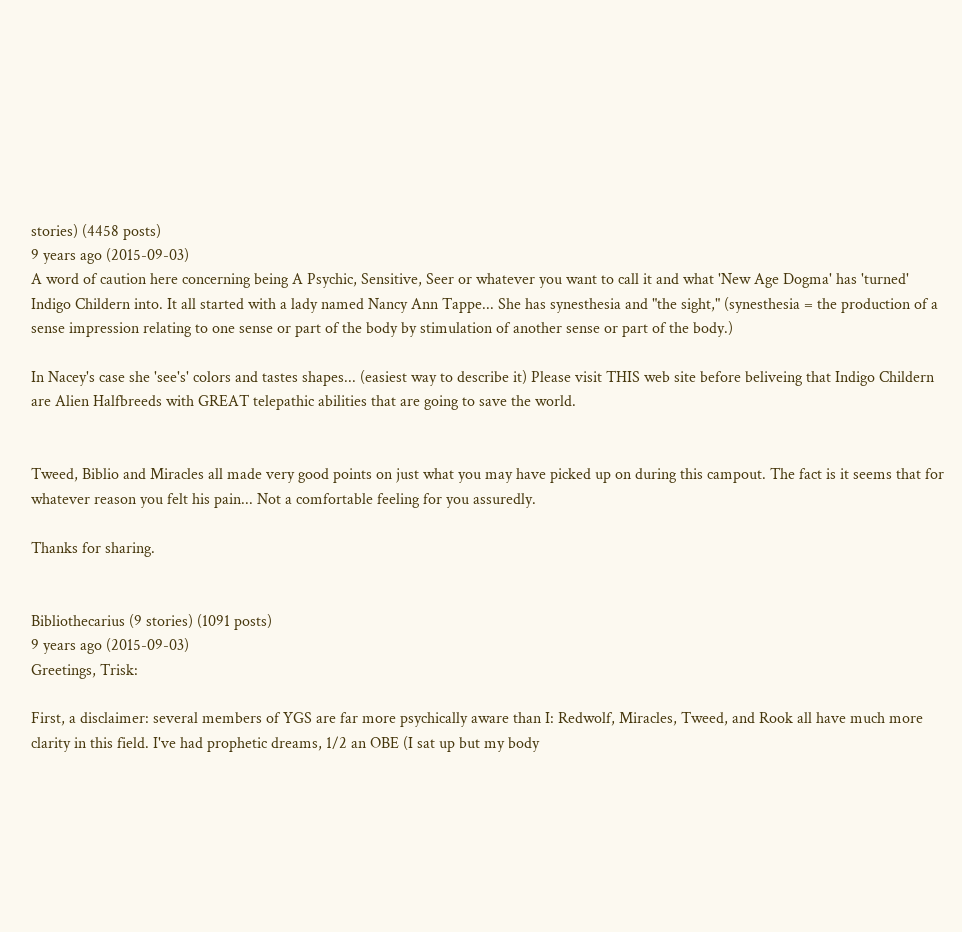stories) (4458 posts)
9 years ago (2015-09-03)
A word of caution here concerning being A Psychic, Sensitive, Seer or whatever you want to call it and what 'New Age Dogma' has 'turned' Indigo Childern into. It all started with a lady named Nancy Ann Tappe... She has synesthesia and "the sight," (synesthesia = the production of a sense impression relating to one sense or part of the body by stimulation of another sense or part of the body.)

In Nacey's case she 'see's' colors and tastes shapes... (easiest way to describe it) Please visit THIS web site before beliveing that Indigo Childern are Alien Halfbreeds with GREAT telepathic abilities that are going to save the world.


Tweed, Biblio and Miracles all made very good points on just what you may have picked up on during this campout. The fact is it seems that for whatever reason you felt his pain... Not a comfortable feeling for you assuredly.

Thanks for sharing.


Bibliothecarius (9 stories) (1091 posts)
9 years ago (2015-09-03)
Greetings, Trisk:

First, a disclaimer: several members of YGS are far more psychically aware than I: Redwolf, Miracles, Tweed, and Rook all have much more clarity in this field. I've had prophetic dreams, 1/2 an OBE (I sat up but my body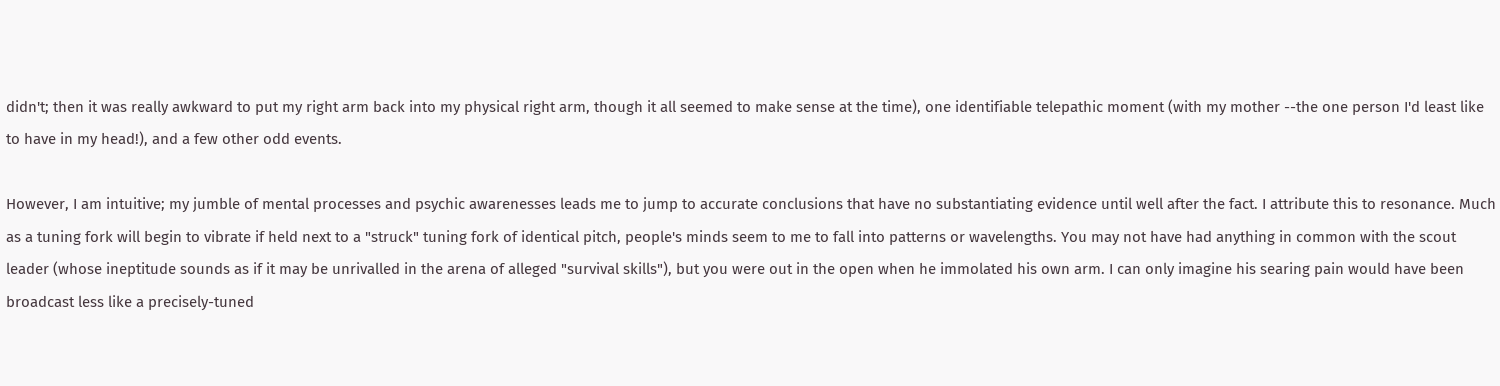didn't; then it was really awkward to put my right arm back into my physical right arm, though it all seemed to make sense at the time), one identifiable telepathic moment (with my mother --the one person I'd least like to have in my head!), and a few other odd events.

However, I am intuitive; my jumble of mental processes and psychic awarenesses leads me to jump to accurate conclusions that have no substantiating evidence until well after the fact. I attribute this to resonance. Much as a tuning fork will begin to vibrate if held next to a "struck" tuning fork of identical pitch, people's minds seem to me to fall into patterns or wavelengths. You may not have had anything in common with the scout leader (whose ineptitude sounds as if it may be unrivalled in the arena of alleged "survival skills"), but you were out in the open when he immolated his own arm. I can only imagine his searing pain would have been broadcast less like a precisely-tuned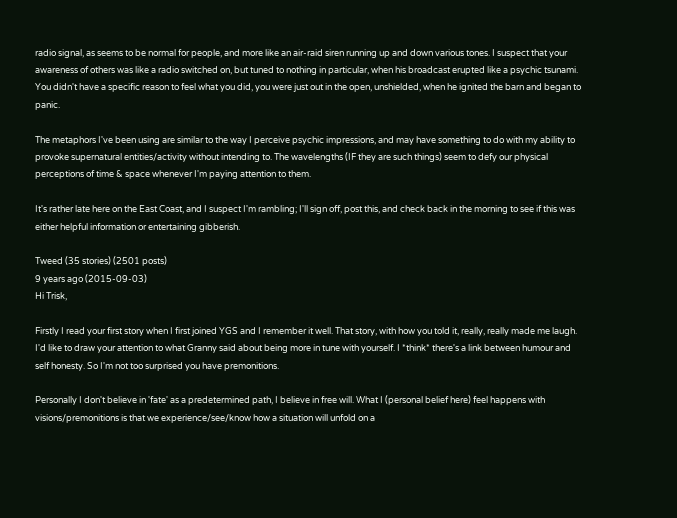radio signal, as seems to be normal for people, and more like an air-raid siren running up and down various tones. I suspect that your awareness of others was like a radio switched on, but tuned to nothing in particular, when his broadcast erupted like a psychic tsunami. You didn't have a specific reason to feel what you did, you were just out in the open, unshielded, when he ignited the barn and began to panic.

The metaphors I've been using are similar to the way I perceive psychic impressions, and may have something to do with my ability to provoke supernatural entities/activity without intending to. The wavelengths (IF they are such things) seem to defy our physical perceptions of time & space whenever I'm paying attention to them.

It's rather late here on the East Coast, and I suspect I'm rambling; I'll sign off, post this, and check back in the morning to see if this was either helpful information or entertaining gibberish.

Tweed (35 stories) (2501 posts)
9 years ago (2015-09-03)
Hi Trisk,

Firstly I read your first story when I first joined YGS and I remember it well. That story, with how you told it, really, really made me laugh. I'd like to draw your attention to what Granny said about being more in tune with yourself. I *think* there's a link between humour and self honesty. So I'm not too surprised you have premonitions.

Personally I don't believe in 'fate' as a predetermined path, I believe in free will. What I (personal belief here) feel happens with visions/premonitions is that we experience/see/know how a situation will unfold on a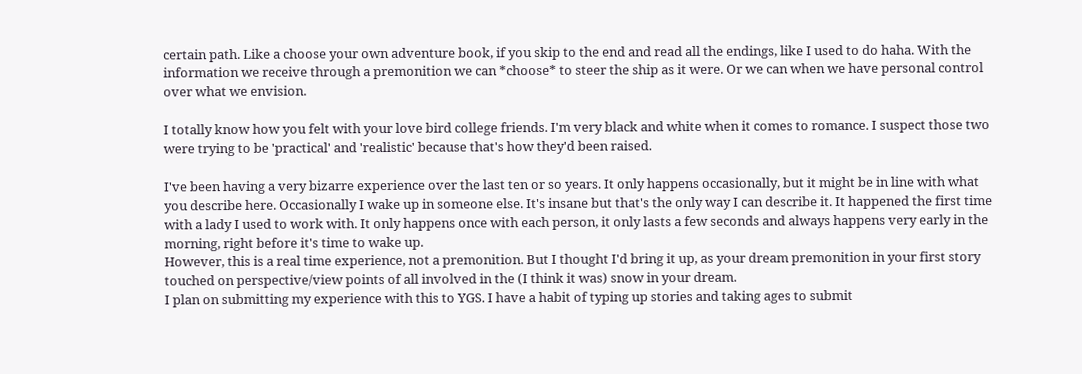certain path. Like a choose your own adventure book, if you skip to the end and read all the endings, like I used to do haha. With the information we receive through a premonition we can *choose* to steer the ship as it were. Or we can when we have personal control over what we envision.

I totally know how you felt with your love bird college friends. I'm very black and white when it comes to romance. I suspect those two were trying to be 'practical' and 'realistic' because that's how they'd been raised.

I've been having a very bizarre experience over the last ten or so years. It only happens occasionally, but it might be in line with what you describe here. Occasionally I wake up in someone else. It's insane but that's the only way I can describe it. It happened the first time with a lady I used to work with. It only happens once with each person, it only lasts a few seconds and always happens very early in the morning, right before it's time to wake up.
However, this is a real time experience, not a premonition. But I thought I'd bring it up, as your dream premonition in your first story touched on perspective/view points of all involved in the (I think it was) snow in your dream.
I plan on submitting my experience with this to YGS. I have a habit of typing up stories and taking ages to submit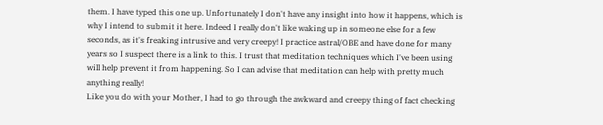them. I have typed this one up. Unfortunately I don't have any insight into how it happens, which is why I intend to submit it here. Indeed I really don't like waking up in someone else for a few seconds, as it's freaking intrusive and very creepy! I practice astral/OBE and have done for many years so I suspect there is a link to this. I trust that meditation techniques which I've been using will help prevent it from happening. So I can advise that meditation can help with pretty much anything really!
Like you do with your Mother, I had to go through the awkward and creepy thing of fact checking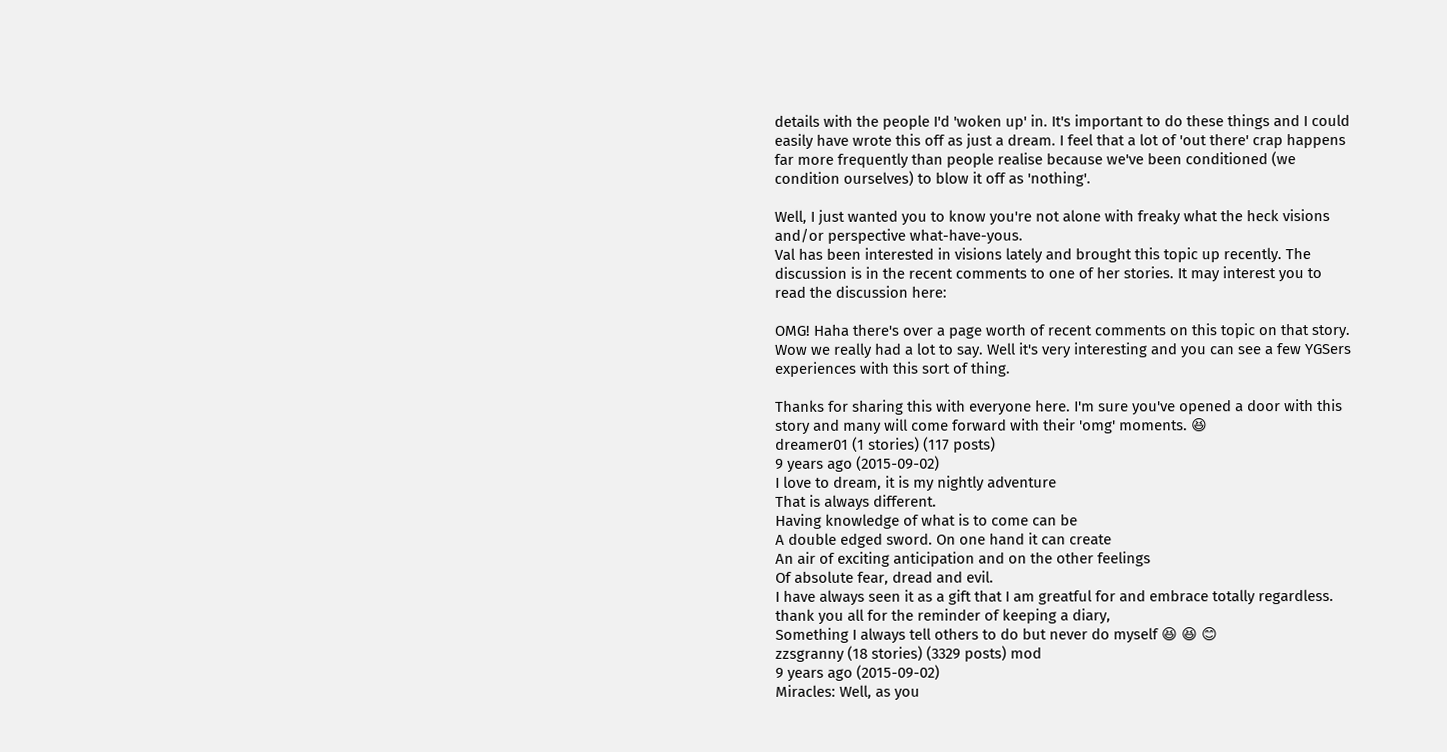details with the people I'd 'woken up' in. It's important to do these things and I could easily have wrote this off as just a dream. I feel that a lot of 'out there' crap happens far more frequently than people realise because we've been conditioned (we condition ourselves) to blow it off as 'nothing'.

Well, I just wanted you to know you're not alone with freaky what the heck visions and/or perspective what-have-yous.
Val has been interested in visions lately and brought this topic up recently. The discussion is in the recent comments to one of her stories. It may interest you to read the discussion here:

OMG! Haha there's over a page worth of recent comments on this topic on that story. Wow we really had a lot to say. Well it's very interesting and you can see a few YGSers experiences with this sort of thing.

Thanks for sharing this with everyone here. I'm sure you've opened a door with this story and many will come forward with their 'omg' moments. 😆
dreamer01 (1 stories) (117 posts)
9 years ago (2015-09-02)
I love to dream, it is my nightly adventure
That is always different.
Having knowledge of what is to come can be
A double edged sword. On one hand it can create
An air of exciting anticipation and on the other feelings
Of absolute fear, dread and evil.
I have always seen it as a gift that I am greatful for and embrace totally regardless.
thank you all for the reminder of keeping a diary,
Something I always tell others to do but never do myself 😆 😆 😊
zzsgranny (18 stories) (3329 posts) mod
9 years ago (2015-09-02)
Miracles: Well, as you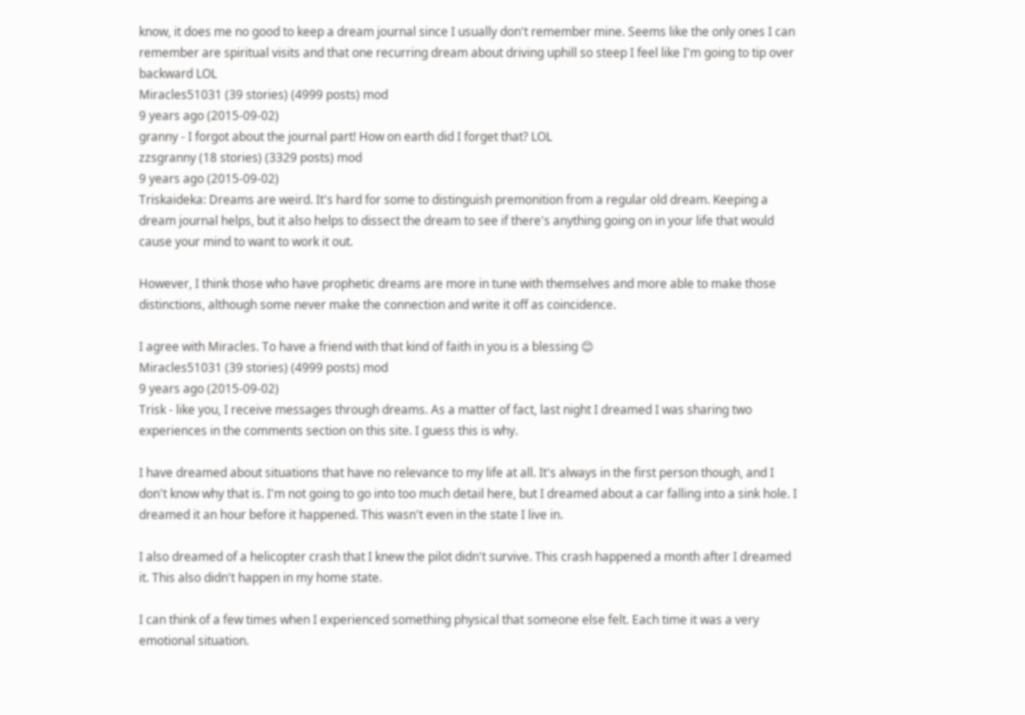know, it does me no good to keep a dream journal since I usually don't remember mine. Seems like the only ones I can remember are spiritual visits and that one recurring dream about driving uphill so steep I feel like I'm going to tip over backward LOL
Miracles51031 (39 stories) (4999 posts) mod
9 years ago (2015-09-02)
granny - I forgot about the journal part! How on earth did I forget that? LOL
zzsgranny (18 stories) (3329 posts) mod
9 years ago (2015-09-02)
Triskaideka: Dreams are weird. It's hard for some to distinguish premonition from a regular old dream. Keeping a dream journal helps, but it also helps to dissect the dream to see if there's anything going on in your life that would cause your mind to want to work it out.

However, I think those who have prophetic dreams are more in tune with themselves and more able to make those distinctions, although some never make the connection and write it off as coincidence.

I agree with Miracles. To have a friend with that kind of faith in you is a blessing 😊
Miracles51031 (39 stories) (4999 posts) mod
9 years ago (2015-09-02)
Trisk - like you, I receive messages through dreams. As a matter of fact, last night I dreamed I was sharing two experiences in the comments section on this site. I guess this is why.

I have dreamed about situations that have no relevance to my life at all. It's always in the first person though, and I don't know why that is. I'm not going to go into too much detail here, but I dreamed about a car falling into a sink hole. I dreamed it an hour before it happened. This wasn't even in the state I live in.

I also dreamed of a helicopter crash that I knew the pilot didn't survive. This crash happened a month after I dreamed it. This also didn't happen in my home state.

I can think of a few times when I experienced something physical that someone else felt. Each time it was a very emotional situation.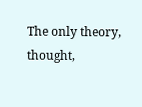The only theory, thought,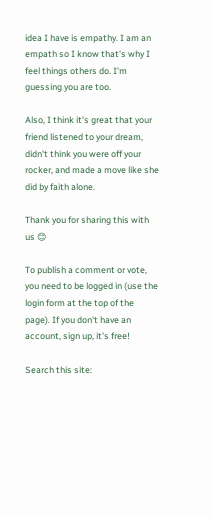idea I have is empathy. I am an empath so I know that's why I feel things others do. I'm guessing you are too.

Also, I think it's great that your friend listened to your dream, didn't think you were off your rocker, and made a move like she did by faith alone.

Thank you for sharing this with us 😊

To publish a comment or vote, you need to be logged in (use the login form at the top of the page). If you don't have an account, sign up, it's free!

Search this site: